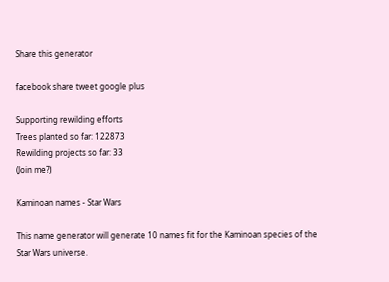Share this generator

facebook share tweet google plus

Supporting rewilding efforts
Trees planted so far: 122873
Rewilding projects so far: 33
(Join me?)

Kaminoan names - Star Wars

This name generator will generate 10 names fit for the Kaminoan species of the Star Wars universe.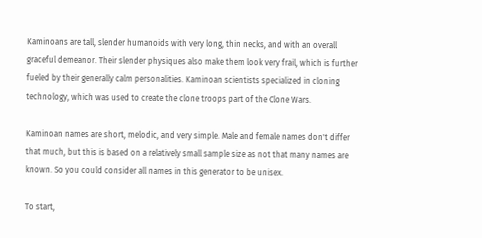Kaminoans are tall, slender humanoids with very long, thin necks, and with an overall graceful demeanor. Their slender physiques also make them look very frail, which is further fueled by their generally calm personalities. Kaminoan scientists specialized in cloning technology, which was used to create the clone troops part of the Clone Wars.

Kaminoan names are short, melodic, and very simple. Male and female names don't differ that much, but this is based on a relatively small sample size as not that many names are known. So you could consider all names in this generator to be unisex.

To start,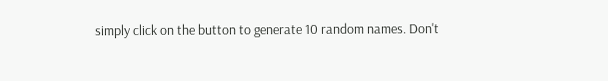simply click on the button to generate 10 random names. Don't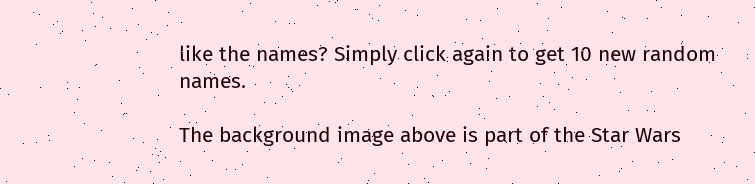like the names? Simply click again to get 10 new random names.

The background image above is part of the Star Wars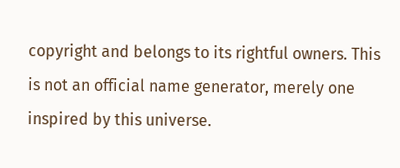copyright and belongs to its rightful owners. This is not an official name generator, merely one inspired by this universe.